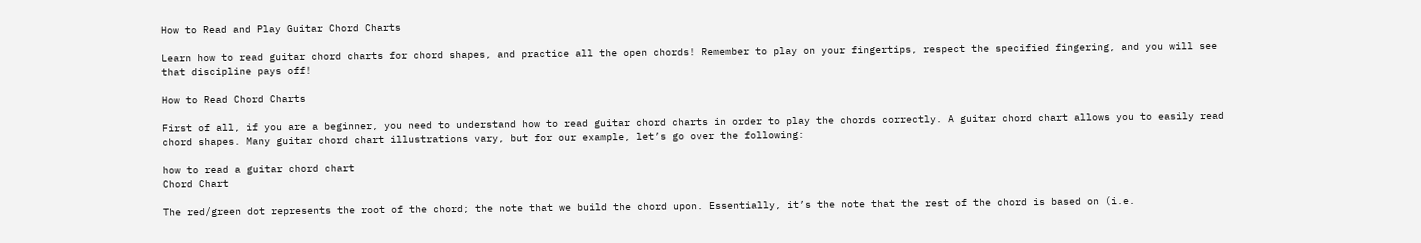How to Read and Play Guitar Chord Charts

Learn how to read guitar chord charts for chord shapes, and practice all the open chords! Remember to play on your fingertips, respect the specified fingering, and you will see that discipline pays off!

How to Read Chord Charts

First of all, if you are a beginner, you need to understand how to read guitar chord charts in order to play the chords correctly. A guitar chord chart allows you to easily read chord shapes. Many guitar chord chart illustrations vary, but for our example, let’s go over the following:

how to read a guitar chord chart
Chord Chart

The red/green dot represents the root of the chord; the note that we build the chord upon. Essentially, it’s the note that the rest of the chord is based on (i.e.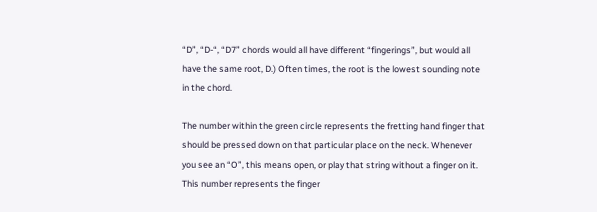“D”, “D-“, “D7” chords would all have different “fingerings”, but would all have the same root, D.) Often times, the root is the lowest sounding note in the chord.

The number within the green circle represents the fretting hand finger that should be pressed down on that particular place on the neck. Whenever you see an “O”, this means open, or play that string without a finger on it. This number represents the finger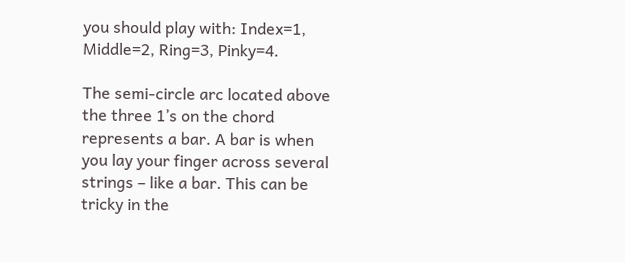you should play with: Index=1, Middle=2, Ring=3, Pinky=4.

The semi-circle arc located above the three 1’s on the chord represents a bar. A bar is when you lay your finger across several strings – like a bar. This can be tricky in the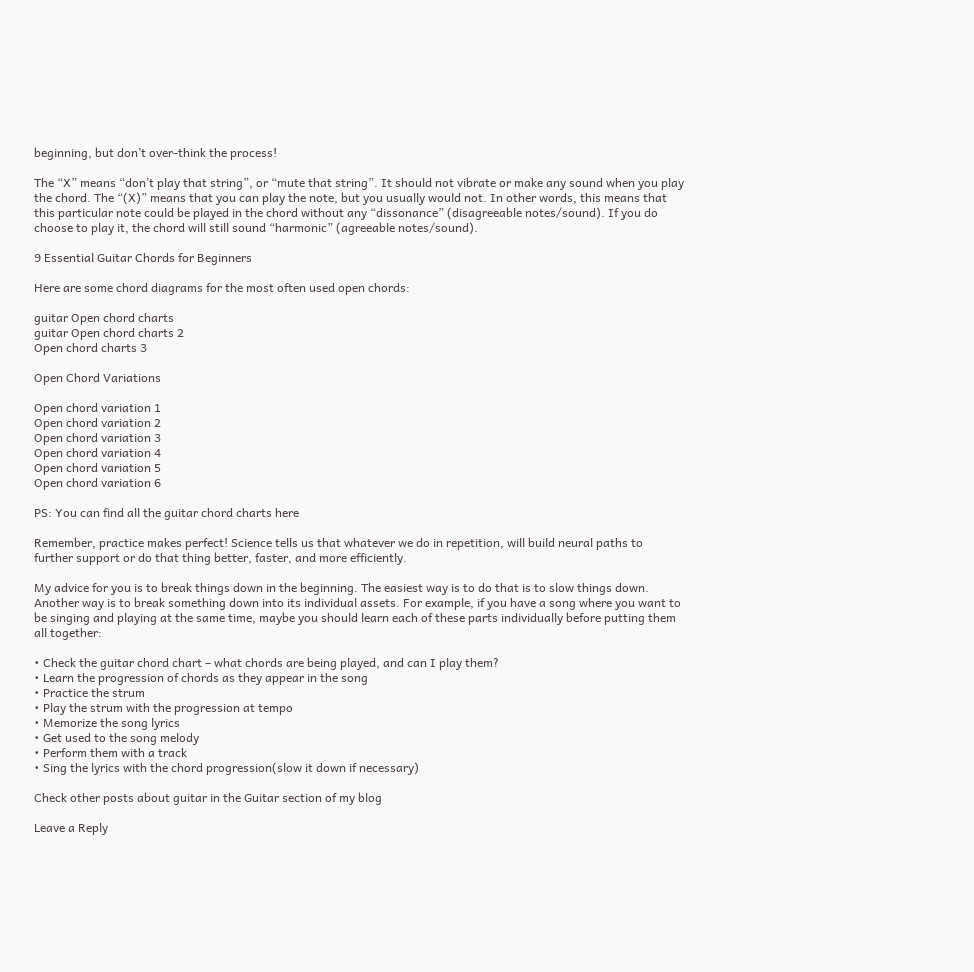beginning, but don’t over-think the process!

The “X” means “don’t play that string”, or “mute that string”. It should not vibrate or make any sound when you play the chord. The “(X)” means that you can play the note, but you usually would not. In other words, this means that this particular note could be played in the chord without any “dissonance” (disagreeable notes/sound). If you do choose to play it, the chord will still sound “harmonic” (agreeable notes/sound).

9 Essential Guitar Chords for Beginners

Here are some chord diagrams for the most often used open chords:

guitar Open chord charts
guitar Open chord charts 2
Open chord charts 3

Open Chord Variations

Open chord variation 1
Open chord variation 2
Open chord variation 3
Open chord variation 4
Open chord variation 5
Open chord variation 6

PS: You can find all the guitar chord charts here

Remember, practice makes perfect! Science tells us that whatever we do in repetition, will build neural paths to further support or do that thing better, faster, and more efficiently.

My advice for you is to break things down in the beginning. The easiest way is to do that is to slow things down. Another way is to break something down into its individual assets. For example, if you have a song where you want to be singing and playing at the same time, maybe you should learn each of these parts individually before putting them all together:

• Check the guitar chord chart – what chords are being played, and can I play them?
• Learn the progression of chords as they appear in the song
• Practice the strum
• Play the strum with the progression at tempo
• Memorize the song lyrics
• Get used to the song melody
• Perform them with a track
• Sing the lyrics with the chord progression(slow it down if necessary)

Check other posts about guitar in the Guitar section of my blog

Leave a Reply